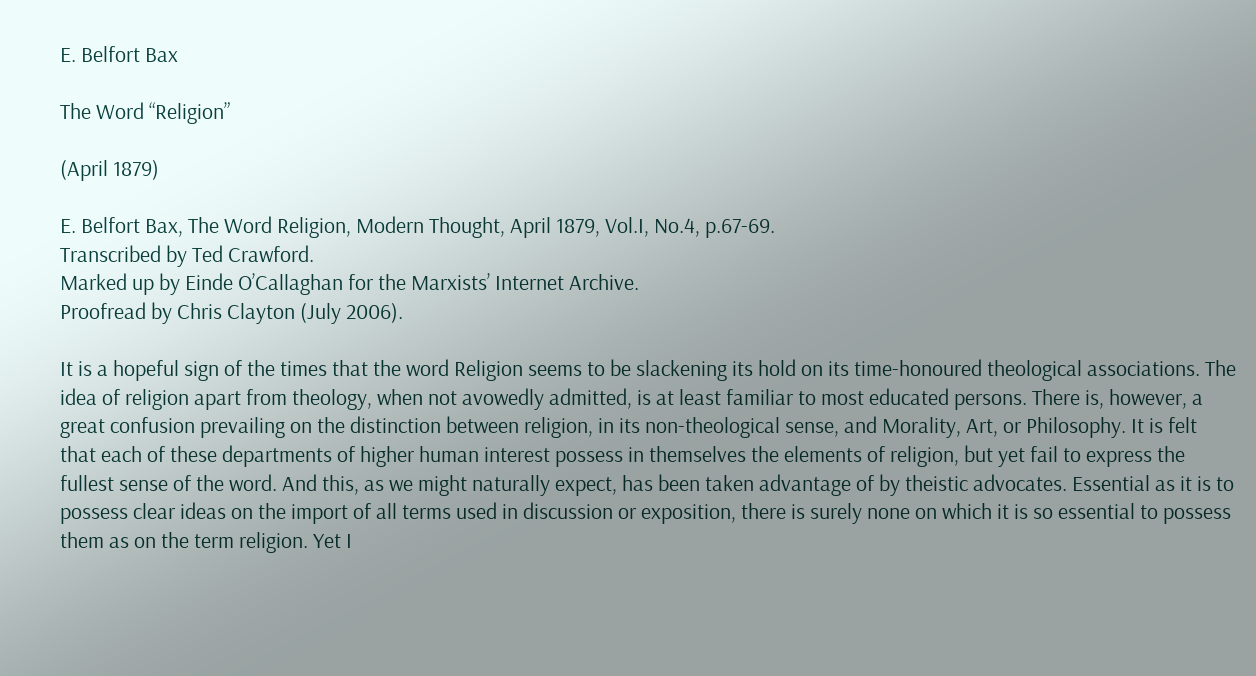E. Belfort Bax

The Word “Religion”

(April 1879)

E. Belfort Bax, The Word Religion, Modern Thought, April 1879, Vol.I, No.4, p.67-69.
Transcribed by Ted Crawford.
Marked up by Einde O’Callaghan for the Marxists’ Internet Archive.
Proofread by Chris Clayton (July 2006).

It is a hopeful sign of the times that the word Religion seems to be slackening its hold on its time-honoured theological associations. The idea of religion apart from theology, when not avowedly admitted, is at least familiar to most educated persons. There is, however, a great confusion prevailing on the distinction between religion, in its non-theological sense, and Morality, Art, or Philosophy. It is felt that each of these departments of higher human interest possess in themselves the elements of religion, but yet fail to express the fullest sense of the word. And this, as we might naturally expect, has been taken advantage of by theistic advocates. Essential as it is to possess clear ideas on the import of all terms used in discussion or exposition, there is surely none on which it is so essential to possess them as on the term religion. Yet I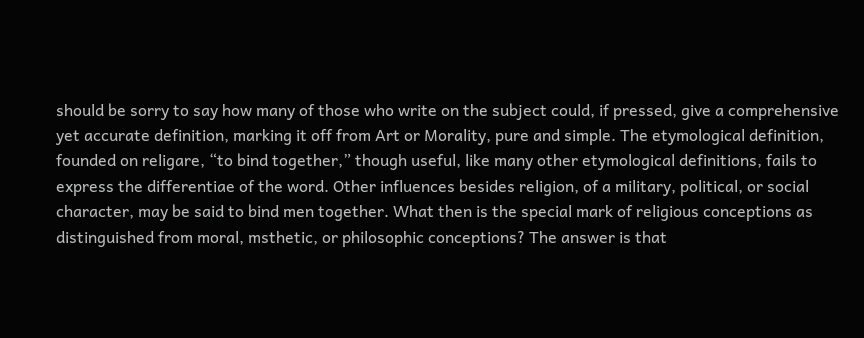should be sorry to say how many of those who write on the subject could, if pressed, give a comprehensive yet accurate definition, marking it off from Art or Morality, pure and simple. The etymological definition, founded on religare, “to bind together,” though useful, like many other etymological definitions, fails to express the differentiae of the word. Other influences besides religion, of a military, political, or social character, may be said to bind men together. What then is the special mark of religious conceptions as distinguished from moral, msthetic, or philosophic conceptions? The answer is that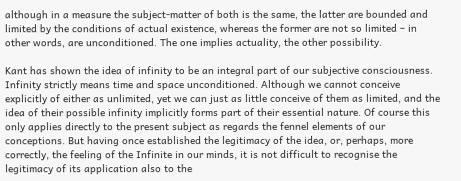although in a measure the subject-matter of both is the same, the latter are bounded and limited by the conditions of actual existence, whereas the former are not so limited – in other words, are unconditioned. The one implies actuality, the other possibility.

Kant has shown the idea of infinity to be an integral part of our subjective consciousness. Infinity strictly means time and space unconditioned. Although we cannot conceive explicitly of either as unlimited, yet we can just as little conceive of them as limited, and the idea of their possible infinity implicitly forms part of their essential nature. Of course this only applies directly to the present subject as regards the fennel elements of our conceptions. But having once established the legitimacy of the idea, or, perhaps, more correctly, the feeling of the Infinite in our minds, it is not difficult to recognise the legitimacy of its application also to the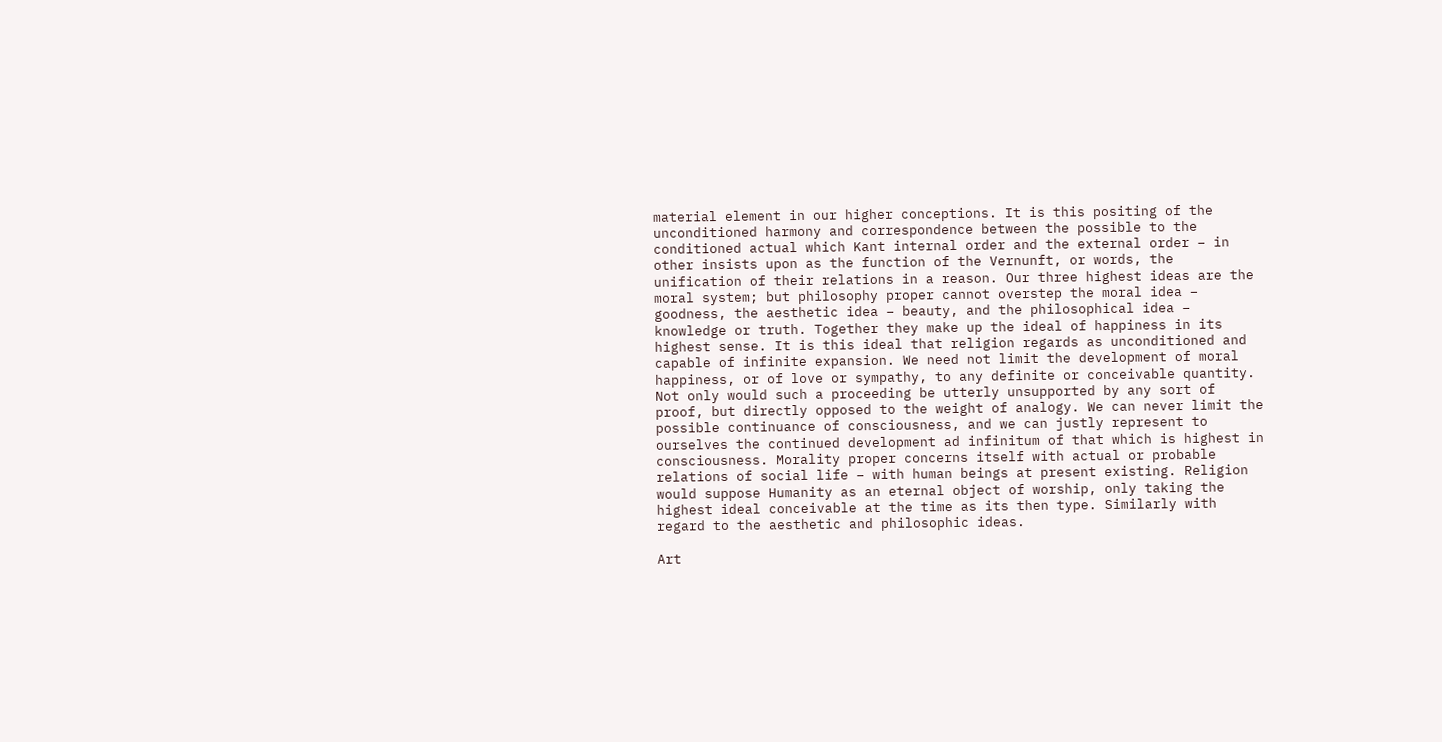material element in our higher conceptions. It is this positing of the unconditioned harmony and correspondence between the possible to the conditioned actual which Kant internal order and the external order – in other insists upon as the function of the Vernunft, or words, the unification of their relations in a reason. Our three highest ideas are the moral system; but philosophy proper cannot overstep the moral idea – goodness, the aesthetic idea – beauty, and the philosophical idea – knowledge or truth. Together they make up the ideal of happiness in its highest sense. It is this ideal that religion regards as unconditioned and capable of infinite expansion. We need not limit the development of moral happiness, or of love or sympathy, to any definite or conceivable quantity. Not only would such a proceeding be utterly unsupported by any sort of proof, but directly opposed to the weight of analogy. We can never limit the possible continuance of consciousness, and we can justly represent to ourselves the continued development ad infinitum of that which is highest in consciousness. Morality proper concerns itself with actual or probable relations of social life – with human beings at present existing. Religion would suppose Humanity as an eternal object of worship, only taking the highest ideal conceivable at the time as its then type. Similarly with regard to the aesthetic and philosophic ideas.

Art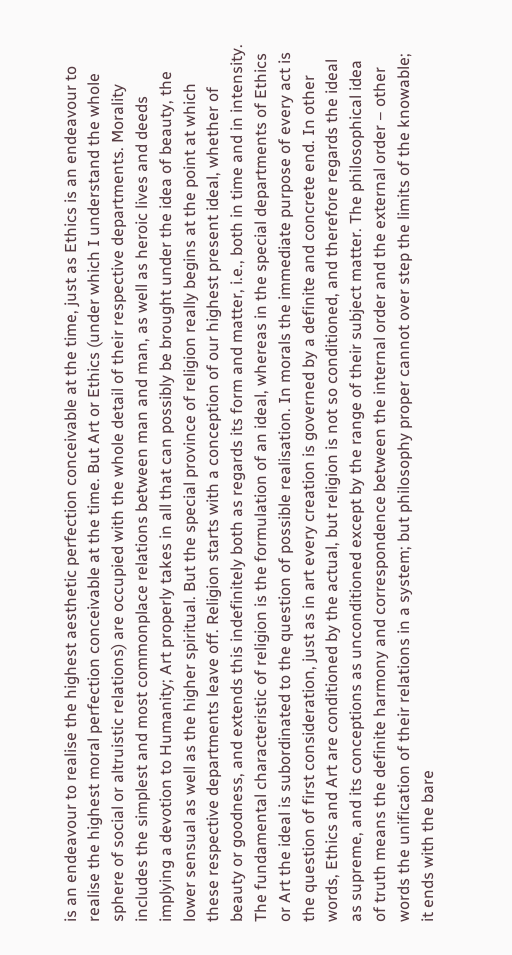is an endeavour to realise the highest aesthetic perfection conceivable at the time, just as Ethics is an endeavour to realise the highest moral perfection conceivable at the time. But Art or Ethics (under which I understand the whole sphere of social or altruistic relations) are occupied with the whole detail of their respective departments. Morality includes the simplest and most commonplace relations between man and man, as well as heroic lives and deeds implying a devotion to Humanity; Art properly takes in all that can possibly be brought under the idea of beauty, the lower sensual as well as the higher spiritual. But the special province of religion really begins at the point at which these respective departments leave off. Religion starts with a conception of our highest present ideal, whether of beauty or goodness, and extends this indefinitely both as regards its form and matter, i.e., both in time and in intensity. The fundamental characteristic of religion is the formulation of an ideal, whereas in the special departments of Ethics or Art the ideal is subordinated to the question of possible realisation. In morals the immediate purpose of every act is the question of first consideration, just as in art every creation is governed by a definite and concrete end. In other words, Ethics and Art are conditioned by the actual, but religion is not so conditioned, and therefore regards the ideal as supreme, and its conceptions as unconditioned except by the range of their subject matter. The philosophical idea of truth means the definite harmony and correspondence between the internal order and the external order – other words the unification of their relations in a system; but philosophy proper cannot over step the limits of the knowable; it ends with the bare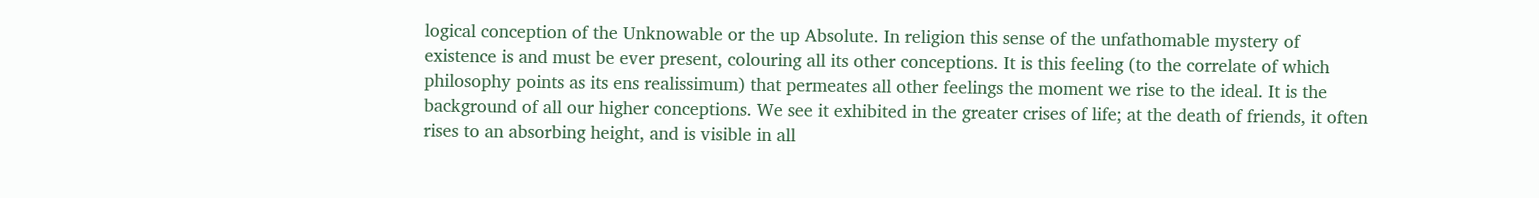logical conception of the Unknowable or the up Absolute. In religion this sense of the unfathomable mystery of existence is and must be ever present, colouring all its other conceptions. It is this feeling (to the correlate of which philosophy points as its ens realissimum) that permeates all other feelings the moment we rise to the ideal. It is the background of all our higher conceptions. We see it exhibited in the greater crises of life; at the death of friends, it often rises to an absorbing height, and is visible in all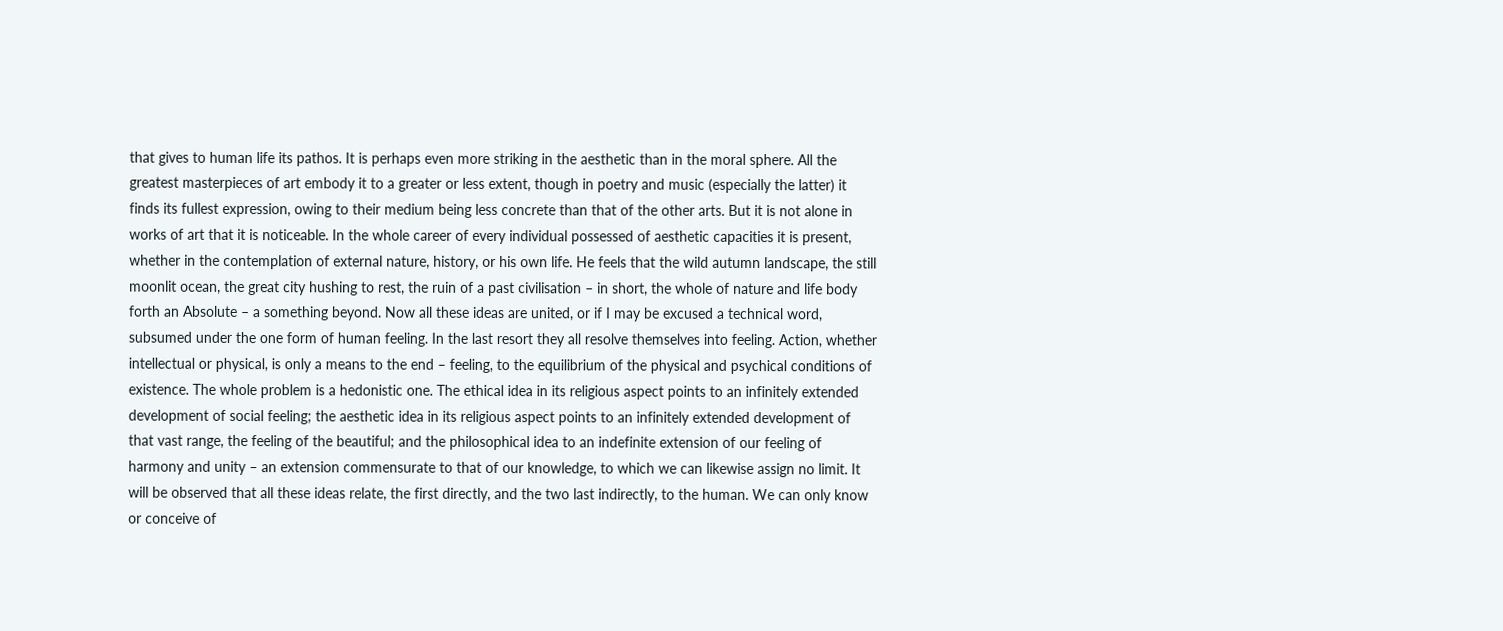that gives to human life its pathos. It is perhaps even more striking in the aesthetic than in the moral sphere. All the greatest masterpieces of art embody it to a greater or less extent, though in poetry and music (especially the latter) it finds its fullest expression, owing to their medium being less concrete than that of the other arts. But it is not alone in works of art that it is noticeable. In the whole career of every individual possessed of aesthetic capacities it is present, whether in the contemplation of external nature, history, or his own life. He feels that the wild autumn landscape, the still moonlit ocean, the great city hushing to rest, the ruin of a past civilisation – in short, the whole of nature and life body forth an Absolute – a something beyond. Now all these ideas are united, or if I may be excused a technical word, subsumed under the one form of human feeling. In the last resort they all resolve themselves into feeling. Action, whether intellectual or physical, is only a means to the end – feeling, to the equilibrium of the physical and psychical conditions of existence. The whole problem is a hedonistic one. The ethical idea in its religious aspect points to an infinitely extended development of social feeling; the aesthetic idea in its religious aspect points to an infinitely extended development of that vast range, the feeling of the beautiful; and the philosophical idea to an indefinite extension of our feeling of harmony and unity – an extension commensurate to that of our knowledge, to which we can likewise assign no limit. It will be observed that all these ideas relate, the first directly, and the two last indirectly, to the human. We can only know or conceive of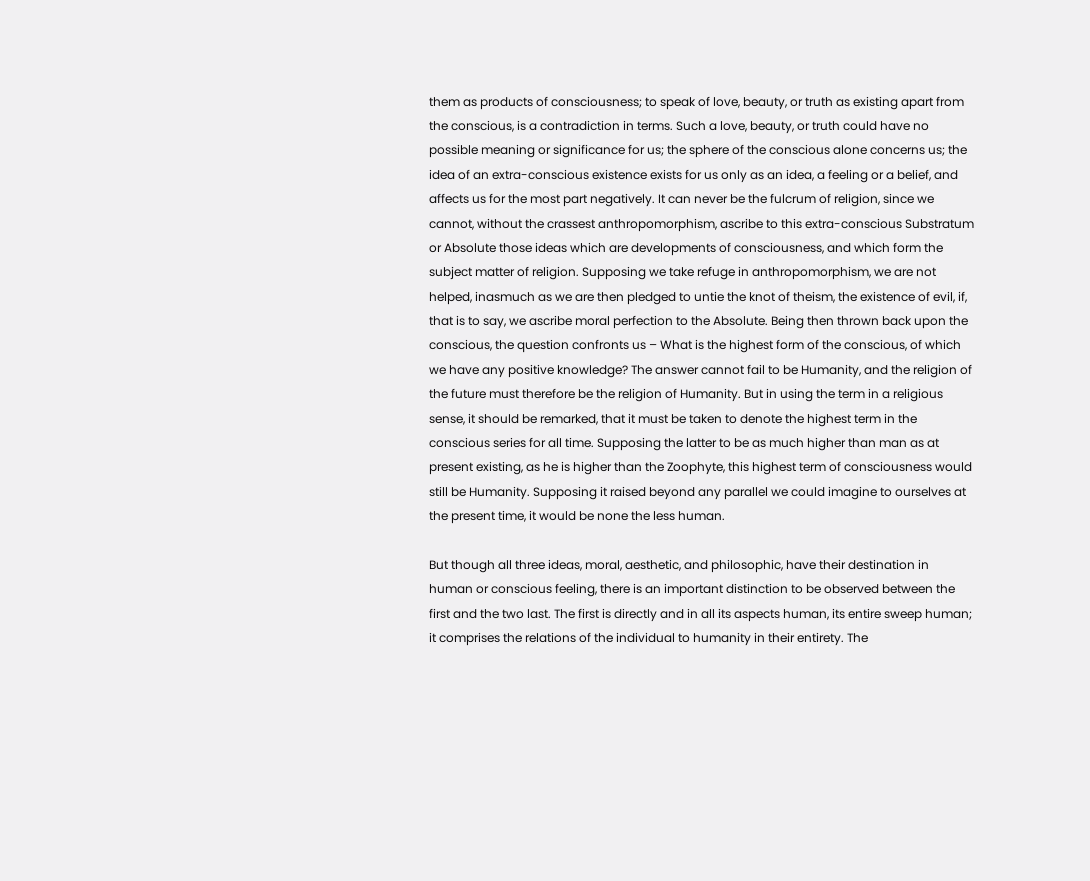them as products of consciousness; to speak of love, beauty, or truth as existing apart from the conscious, is a contradiction in terms. Such a love, beauty, or truth could have no possible meaning or significance for us; the sphere of the conscious alone concerns us; the idea of an extra-conscious existence exists for us only as an idea, a feeling or a belief, and affects us for the most part negatively. It can never be the fulcrum of religion, since we cannot, without the crassest anthropomorphism, ascribe to this extra-conscious Substratum or Absolute those ideas which are developments of consciousness, and which form the subject matter of religion. Supposing we take refuge in anthropomorphism, we are not helped, inasmuch as we are then pledged to untie the knot of theism, the existence of evil, if, that is to say, we ascribe moral perfection to the Absolute. Being then thrown back upon the conscious, the question confronts us – What is the highest form of the conscious, of which we have any positive knowledge? The answer cannot fail to be Humanity, and the religion of the future must therefore be the religion of Humanity. But in using the term in a religious sense, it should be remarked, that it must be taken to denote the highest term in the conscious series for all time. Supposing the latter to be as much higher than man as at present existing, as he is higher than the Zoophyte, this highest term of consciousness would still be Humanity. Supposing it raised beyond any parallel we could imagine to ourselves at the present time, it would be none the less human.

But though all three ideas, moral, aesthetic, and philosophic, have their destination in human or conscious feeling, there is an important distinction to be observed between the first and the two last. The first is directly and in all its aspects human, its entire sweep human; it comprises the relations of the individual to humanity in their entirety. The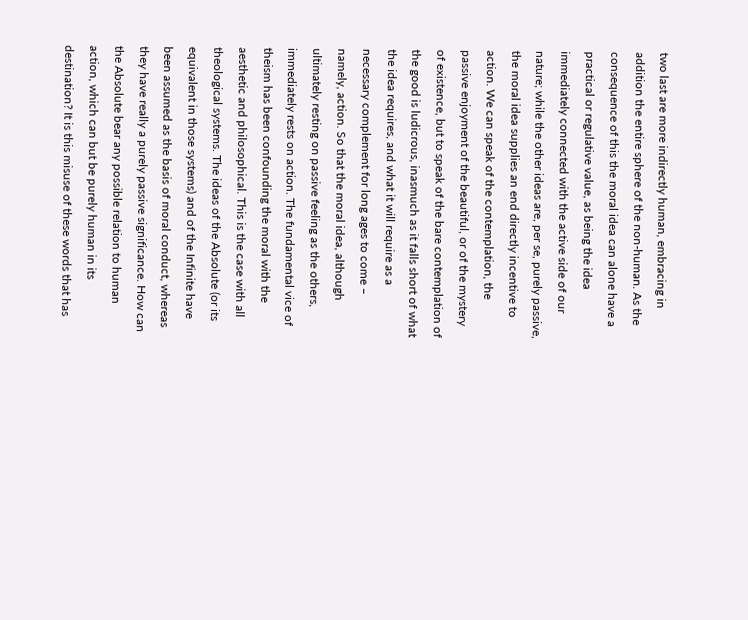two last are more indirectly human, embracing in addition the entire sphere of the non-human. As the consequence of this the moral idea can alone have a practical or regulative value, as being the idea immediately connected with the active side of our nature; while the other ideas are, per se, purely passive, the moral idea supplies an end directly incentive to action. We can speak of the contemplation, the passive enjoyment of the beautiful, or of the mystery of existence, but to speak of the bare contemplation of the good is ludicrous, inasmuch as it falls short of what the idea requires, and what it will require as a necessary complement for long ages to come – namely, action. So that the moral idea, although ultimately resting on passive feeling as the others, immediately rests on action. The fundamental vice of theism has been confounding the moral with the aesthetic and philosophical. This is the case with all theological systems. The ideas of the Absolute (or its equivalent in those systems) and of the Infinite have been assumed as the basis of moral conduct, whereas they have really a purely passive significance. How can the Absolute bear any possible relation to human action, which can but be purely human in its destination? It is this misuse of these words that has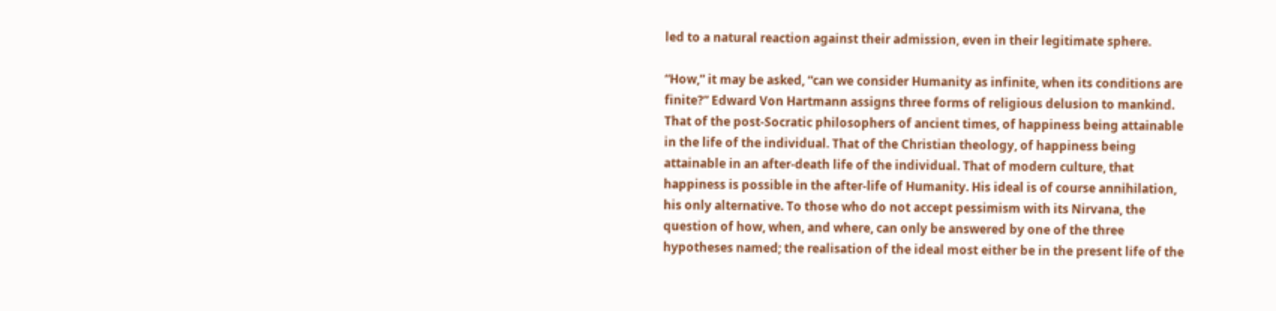led to a natural reaction against their admission, even in their legitimate sphere.

“How,” it may be asked, “can we consider Humanity as infinite, when its conditions are finite?” Edward Von Hartmann assigns three forms of religious delusion to mankind. That of the post-Socratic philosophers of ancient times, of happiness being attainable in the life of the individual. That of the Christian theology, of happiness being attainable in an after-death life of the individual. That of modern culture, that happiness is possible in the after-life of Humanity. His ideal is of course annihilation, his only alternative. To those who do not accept pessimism with its Nirvana, the question of how, when, and where, can only be answered by one of the three hypotheses named; the realisation of the ideal most either be in the present life of the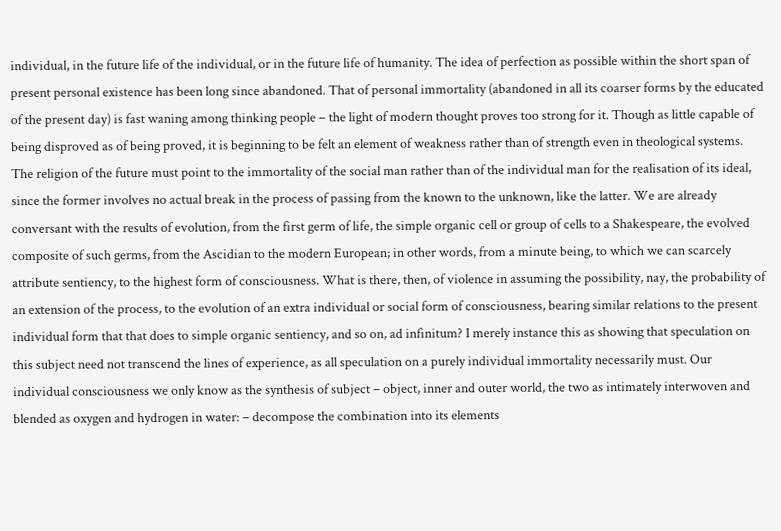individual, in the future life of the individual, or in the future life of humanity. The idea of perfection as possible within the short span of present personal existence has been long since abandoned. That of personal immortality (abandoned in all its coarser forms by the educated of the present day) is fast waning among thinking people – the light of modern thought proves too strong for it. Though as little capable of being disproved as of being proved, it is beginning to be felt an element of weakness rather than of strength even in theological systems. The religion of the future must point to the immortality of the social man rather than of the individual man for the realisation of its ideal, since the former involves no actual break in the process of passing from the known to the unknown, like the latter. We are already conversant with the results of evolution, from the first germ of life, the simple organic cell or group of cells to a Shakespeare, the evolved composite of such germs, from the Ascidian to the modern European; in other words, from a minute being, to which we can scarcely attribute sentiency, to the highest form of consciousness. What is there, then, of violence in assuming the possibility, nay, the probability of an extension of the process, to the evolution of an extra individual or social form of consciousness, bearing similar relations to the present individual form that that does to simple organic sentiency, and so on, ad infinitum? I merely instance this as showing that speculation on this subject need not transcend the lines of experience, as all speculation on a purely individual immortality necessarily must. Our individual consciousness we only know as the synthesis of subject – object, inner and outer world, the two as intimately interwoven and blended as oxygen and hydrogen in water: – decompose the combination into its elements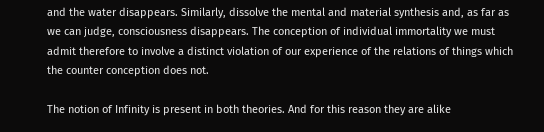and the water disappears. Similarly, dissolve the mental and material synthesis and, as far as we can judge, consciousness disappears. The conception of individual immortality we must admit therefore to involve a distinct violation of our experience of the relations of things which the counter conception does not.

The notion of Infinity is present in both theories. And for this reason they are alike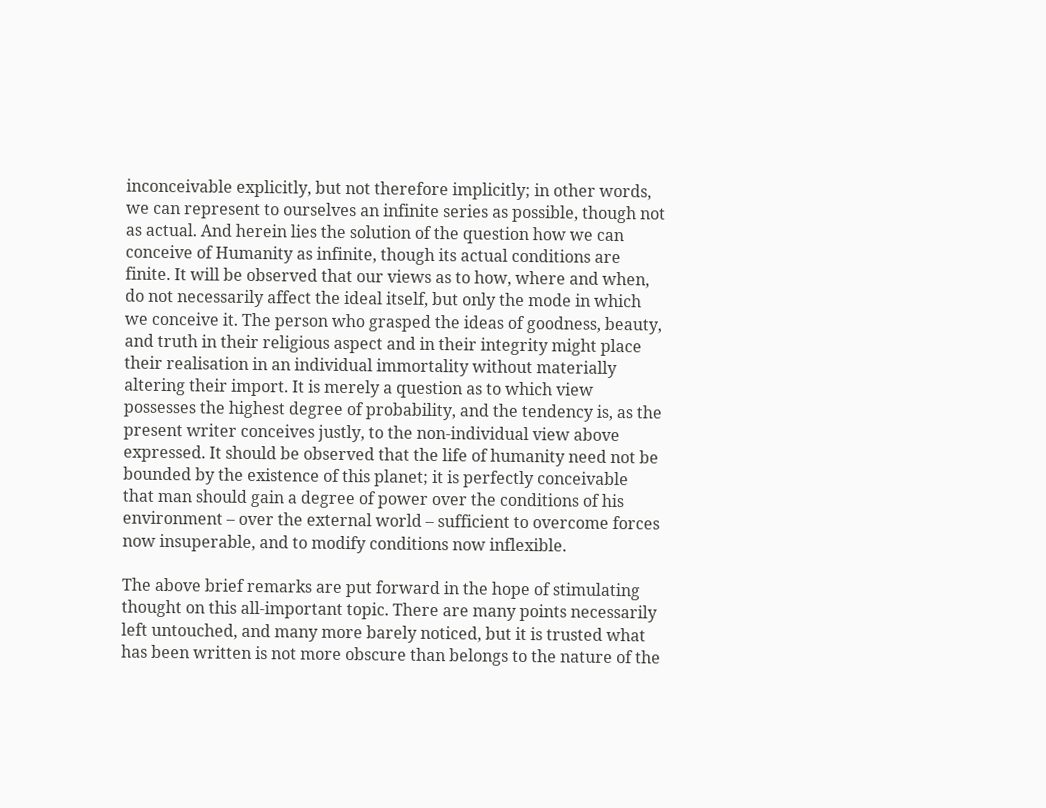inconceivable explicitly, but not therefore implicitly; in other words, we can represent to ourselves an infinite series as possible, though not as actual. And herein lies the solution of the question how we can conceive of Humanity as infinite, though its actual conditions are finite. It will be observed that our views as to how, where and when, do not necessarily affect the ideal itself, but only the mode in which we conceive it. The person who grasped the ideas of goodness, beauty, and truth in their religious aspect and in their integrity might place their realisation in an individual immortality without materially altering their import. It is merely a question as to which view possesses the highest degree of probability, and the tendency is, as the present writer conceives justly, to the non-individual view above expressed. It should be observed that the life of humanity need not be bounded by the existence of this planet; it is perfectly conceivable that man should gain a degree of power over the conditions of his environment – over the external world – sufficient to overcome forces now insuperable, and to modify conditions now inflexible.

The above brief remarks are put forward in the hope of stimulating thought on this all-important topic. There are many points necessarily left untouched, and many more barely noticed, but it is trusted what has been written is not more obscure than belongs to the nature of the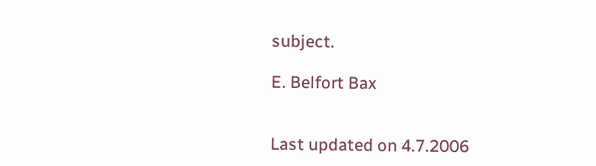subject.

E. Belfort Bax


Last updated on 4.7.2006